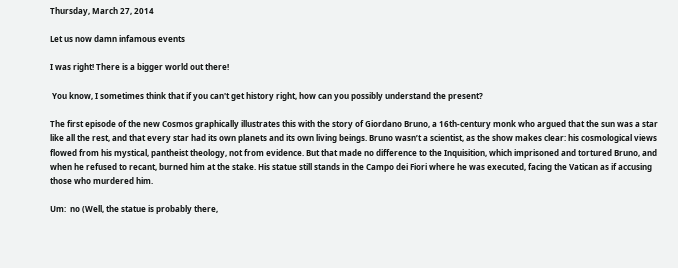Thursday, March 27, 2014

Let us now damn infamous events

I was right! There is a bigger world out there!

 You know, I sometimes think that if you can't get history right, how can you possibly understand the present?

The first episode of the new Cosmos graphically illustrates this with the story of Giordano Bruno, a 16th-century monk who argued that the sun was a star like all the rest, and that every star had its own planets and its own living beings. Bruno wasn’t a scientist, as the show makes clear: his cosmological views flowed from his mystical, pantheist theology, not from evidence. But that made no difference to the Inquisition, which imprisoned and tortured Bruno, and when he refused to recant, burned him at the stake. His statue still stands in the Campo dei Fiori where he was executed, facing the Vatican as if accusing those who murdered him.

Um:  no (Well, the statue is probably there,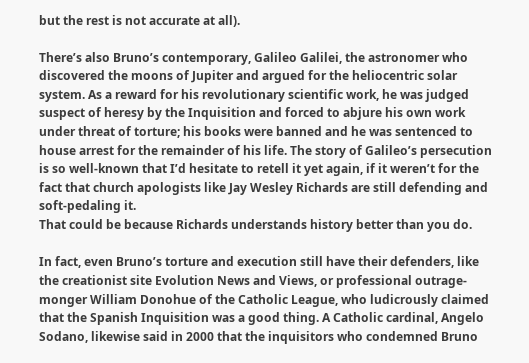but the rest is not accurate at all).

There’s also Bruno’s contemporary, Galileo Galilei, the astronomer who discovered the moons of Jupiter and argued for the heliocentric solar system. As a reward for his revolutionary scientific work, he was judged suspect of heresy by the Inquisition and forced to abjure his own work under threat of torture; his books were banned and he was sentenced to house arrest for the remainder of his life. The story of Galileo’s persecution is so well-known that I’d hesitate to retell it yet again, if it weren’t for the fact that church apologists like Jay Wesley Richards are still defending and soft-pedaling it.
That could be because Richards understands history better than you do.

In fact, even Bruno’s torture and execution still have their defenders, like the creationist site Evolution News and Views, or professional outrage-monger William Donohue of the Catholic League, who ludicrously claimed that the Spanish Inquisition was a good thing. A Catholic cardinal, Angelo Sodano, likewise said in 2000 that the inquisitors who condemned Bruno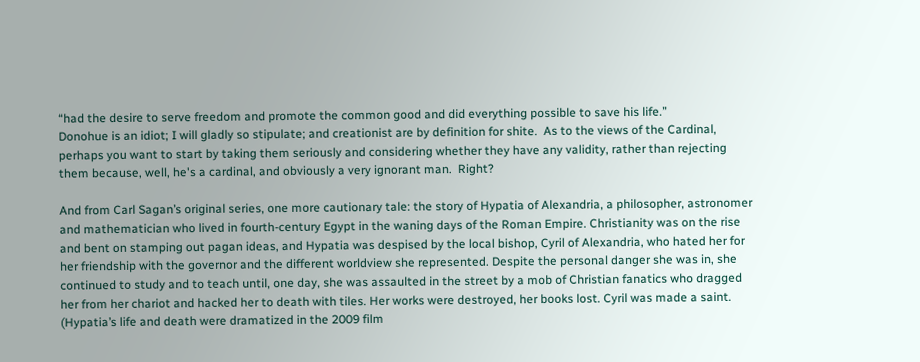“had the desire to serve freedom and promote the common good and did everything possible to save his life.”
Donohue is an idiot; I will gladly so stipulate; and creationist are by definition for shite.  As to the views of the Cardinal, perhaps you want to start by taking them seriously and considering whether they have any validity, rather than rejecting them because, well, he's a cardinal, and obviously a very ignorant man.  Right?

And from Carl Sagan’s original series, one more cautionary tale: the story of Hypatia of Alexandria, a philosopher, astronomer and mathematician who lived in fourth-century Egypt in the waning days of the Roman Empire. Christianity was on the rise and bent on stamping out pagan ideas, and Hypatia was despised by the local bishop, Cyril of Alexandria, who hated her for her friendship with the governor and the different worldview she represented. Despite the personal danger she was in, she continued to study and to teach until, one day, she was assaulted in the street by a mob of Christian fanatics who dragged her from her chariot and hacked her to death with tiles. Her works were destroyed, her books lost. Cyril was made a saint. (Hypatia’s life and death were dramatized in the 2009 film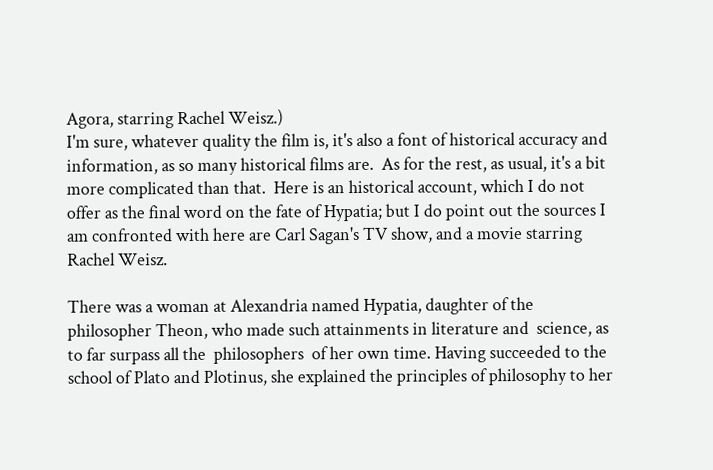Agora, starring Rachel Weisz.)
I'm sure, whatever quality the film is, it's also a font of historical accuracy and information, as so many historical films are.  As for the rest, as usual, it's a bit more complicated than that.  Here is an historical account, which I do not offer as the final word on the fate of Hypatia; but I do point out the sources I am confronted with here are Carl Sagan's TV show, and a movie starring Rachel Weisz.

There was a woman at Alexandria named Hypatia, daughter of the  philosopher Theon, who made such attainments in literature and  science, as to far surpass all the  philosophers  of her own time. Having succeeded to the  school of Plato and Plotinus, she explained the principles of philosophy to her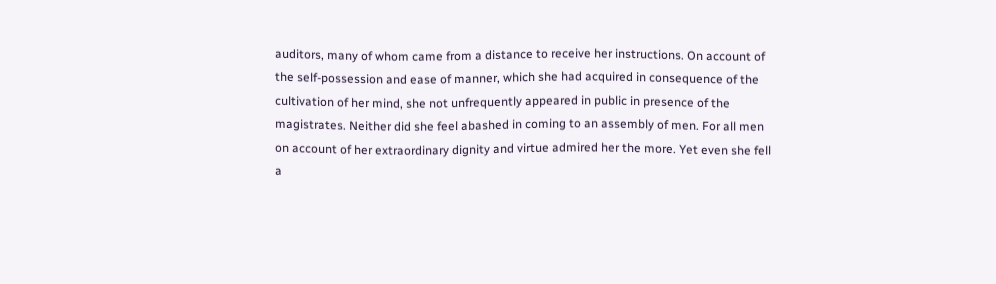auditors, many of whom came from a distance to receive her instructions. On account of the self-possession and ease of manner, which she had acquired in consequence of the cultivation of her mind, she not unfrequently appeared in public in presence of the magistrates. Neither did she feel abashed in coming to an assembly of men. For all men on account of her extraordinary dignity and virtue admired her the more. Yet even she fell a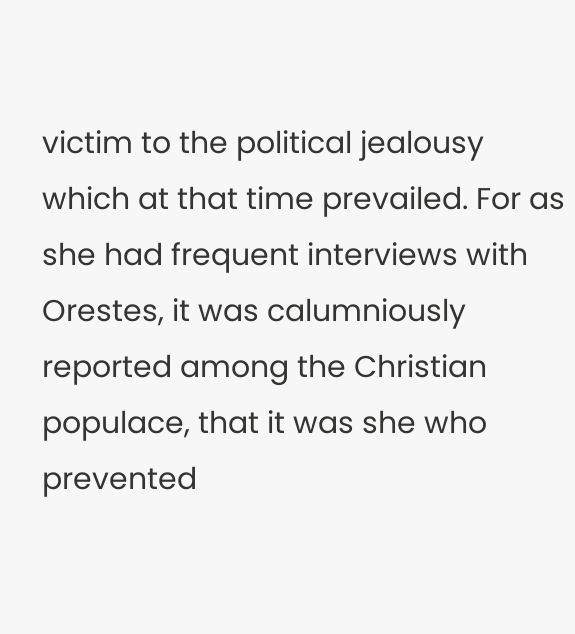victim to the political jealousy which at that time prevailed. For as she had frequent interviews with Orestes, it was calumniously reported among the Christian populace, that it was she who prevented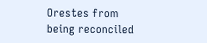Orestes from being reconciled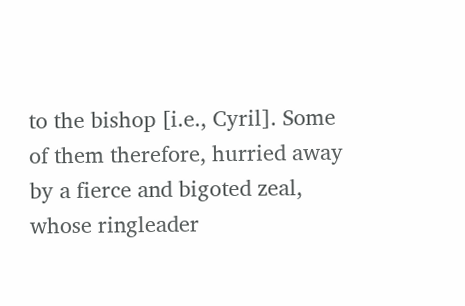to the bishop [i.e., Cyril]. Some of them therefore, hurried away by a fierce and bigoted zeal, whose ringleader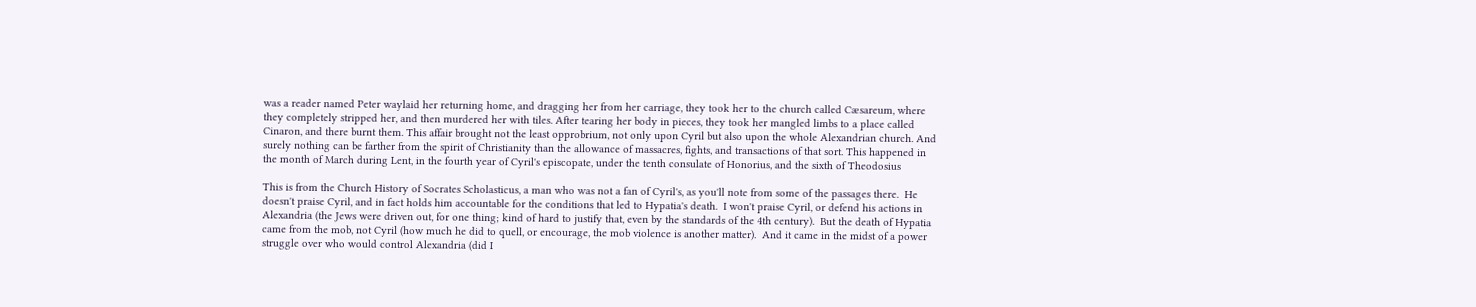was a reader named Peter waylaid her returning home, and dragging her from her carriage, they took her to the church called Cæsareum, where they completely stripped her, and then murdered her with tiles. After tearing her body in pieces, they took her mangled limbs to a place called Cinaron, and there burnt them. This affair brought not the least opprobrium, not only upon Cyril but also upon the whole Alexandrian church. And surely nothing can be farther from the spirit of Christianity than the allowance of massacres, fights, and transactions of that sort. This happened in the month of March during Lent, in the fourth year of Cyril's episcopate, under the tenth consulate of Honorius, and the sixth of Theodosius

This is from the Church History of Socrates Scholasticus, a man who was not a fan of Cyril's, as you'll note from some of the passages there.  He doesn't praise Cyril, and in fact holds him accountable for the conditions that led to Hypatia's death.  I won't praise Cyril, or defend his actions in Alexandria (the Jews were driven out, for one thing; kind of hard to justify that, even by the standards of the 4th century).  But the death of Hypatia came from the mob, not Cyril (how much he did to quell, or encourage, the mob violence is another matter).  And it came in the midst of a power struggle over who would control Alexandria (did I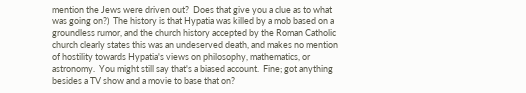mention the Jews were driven out?  Does that give you a clue as to what was going on?)  The history is that Hypatia was killed by a mob based on a groundless rumor, and the church history accepted by the Roman Catholic church clearly states this was an undeserved death, and makes no mention of hostility towards Hypatia's views on philosophy, mathematics, or astronomy.  You might still say that's a biased account.  Fine; got anything besides a TV show and a movie to base that on?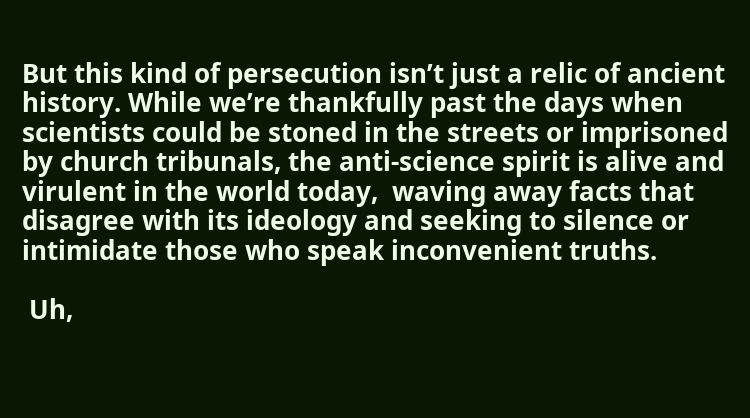But this kind of persecution isn’t just a relic of ancient history. While we’re thankfully past the days when scientists could be stoned in the streets or imprisoned by church tribunals, the anti-science spirit is alive and virulent in the world today,  waving away facts that disagree with its ideology and seeking to silence or intimidate those who speak inconvenient truths.

 Uh,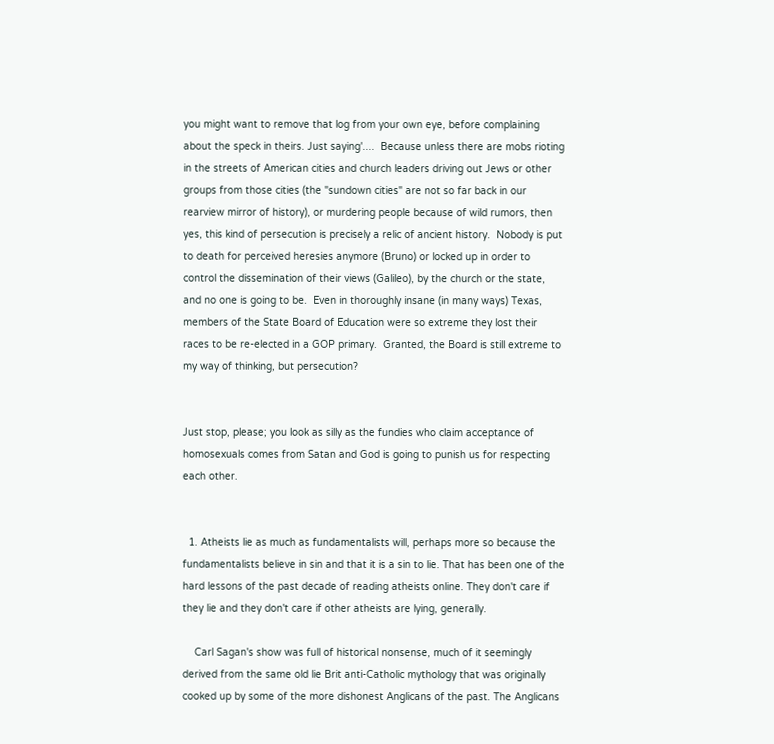you might want to remove that log from your own eye, before complaining about the speck in theirs. Just saying'....  Because unless there are mobs rioting in the streets of American cities and church leaders driving out Jews or other groups from those cities (the "sundown cities" are not so far back in our rearview mirror of history), or murdering people because of wild rumors, then yes, this kind of persecution is precisely a relic of ancient history.  Nobody is put to death for perceived heresies anymore (Bruno) or locked up in order to control the dissemination of their views (Galileo), by the church or the state, and no one is going to be.  Even in thoroughly insane (in many ways) Texas, members of the State Board of Education were so extreme they lost their races to be re-elected in a GOP primary.  Granted, the Board is still extreme to my way of thinking, but persecution?


Just stop, please; you look as silly as the fundies who claim acceptance of homosexuals comes from Satan and God is going to punish us for respecting each other.


  1. Atheists lie as much as fundamentalists will, perhaps more so because the fundamentalists believe in sin and that it is a sin to lie. That has been one of the hard lessons of the past decade of reading atheists online. They don't care if they lie and they don't care if other atheists are lying, generally.

    Carl Sagan's show was full of historical nonsense, much of it seemingly derived from the same old lie Brit anti-Catholic mythology that was originally cooked up by some of the more dishonest Anglicans of the past. The Anglicans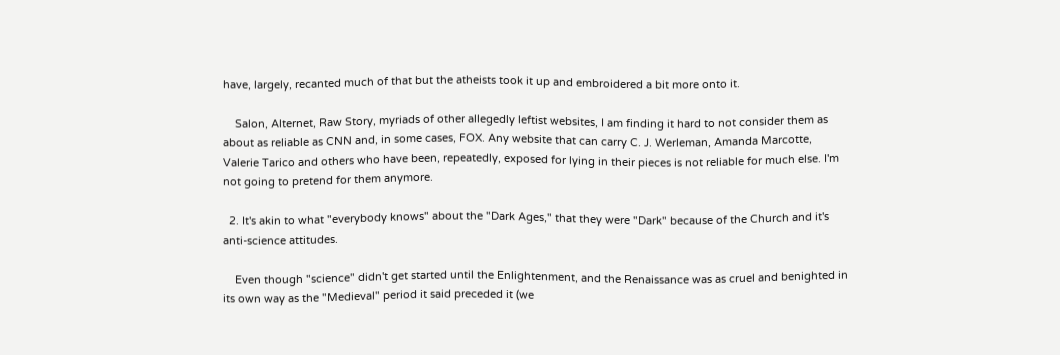have, largely, recanted much of that but the atheists took it up and embroidered a bit more onto it.

    Salon, Alternet, Raw Story, myriads of other allegedly leftist websites, I am finding it hard to not consider them as about as reliable as CNN and, in some cases, FOX. Any website that can carry C. J. Werleman, Amanda Marcotte, Valerie Tarico and others who have been, repeatedly, exposed for lying in their pieces is not reliable for much else. I'm not going to pretend for them anymore.

  2. It's akin to what "everybody knows" about the "Dark Ages," that they were "Dark" because of the Church and it's anti-science attitudes.

    Even though "science" didn't get started until the Enlightenment, and the Renaissance was as cruel and benighted in its own way as the "Medieval" period it said preceded it (we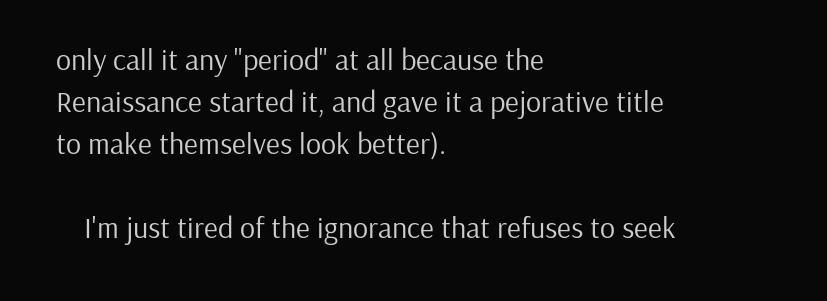only call it any "period" at all because the Renaissance started it, and gave it a pejorative title to make themselves look better).

    I'm just tired of the ignorance that refuses to seek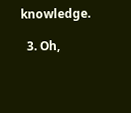knowledge.

  3. Oh,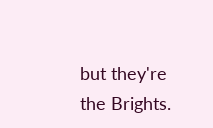but they're the Brights.